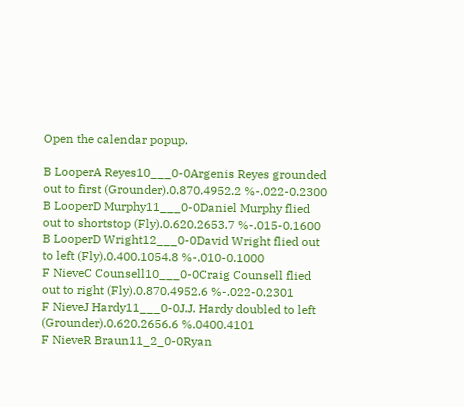Open the calendar popup.

B LooperA Reyes10___0-0Argenis Reyes grounded out to first (Grounder).0.870.4952.2 %-.022-0.2300
B LooperD Murphy11___0-0Daniel Murphy flied out to shortstop (Fly).0.620.2653.7 %-.015-0.1600
B LooperD Wright12___0-0David Wright flied out to left (Fly).0.400.1054.8 %-.010-0.1000
F NieveC Counsell10___0-0Craig Counsell flied out to right (Fly).0.870.4952.6 %-.022-0.2301
F NieveJ Hardy11___0-0J.J. Hardy doubled to left (Grounder).0.620.2656.6 %.0400.4101
F NieveR Braun11_2_0-0Ryan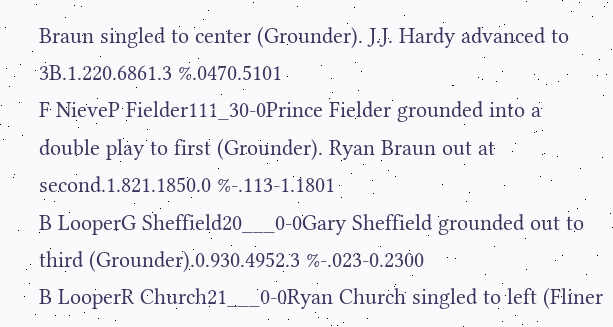Braun singled to center (Grounder). J.J. Hardy advanced to 3B.1.220.6861.3 %.0470.5101
F NieveP Fielder111_30-0Prince Fielder grounded into a double play to first (Grounder). Ryan Braun out at second.1.821.1850.0 %-.113-1.1801
B LooperG Sheffield20___0-0Gary Sheffield grounded out to third (Grounder).0.930.4952.3 %-.023-0.2300
B LooperR Church21___0-0Ryan Church singled to left (Fliner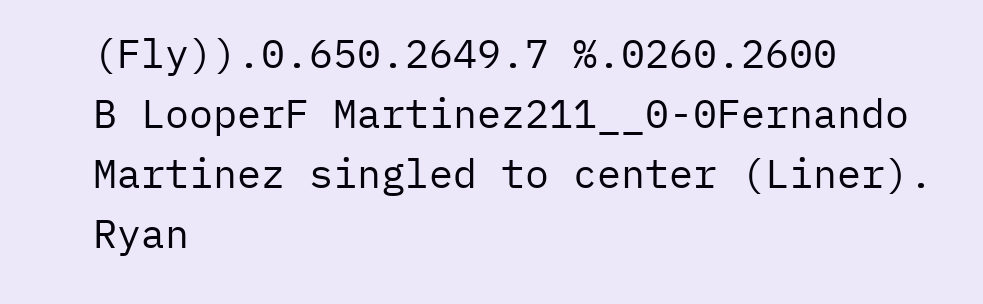(Fly)).0.650.2649.7 %.0260.2600
B LooperF Martinez211__0-0Fernando Martinez singled to center (Liner). Ryan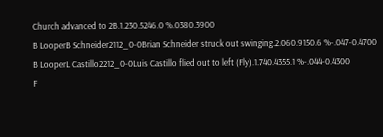Church advanced to 2B.1.230.5246.0 %.0380.3900
B LooperB Schneider2112_0-0Brian Schneider struck out swinging.2.060.9150.6 %-.047-0.4700
B LooperL Castillo2212_0-0Luis Castillo flied out to left (Fly).1.740.4355.1 %-.044-0.4300
F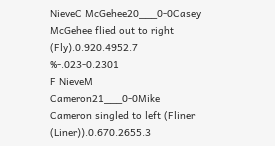NieveC McGehee20___0-0Casey McGehee flied out to right (Fly).0.920.4952.7 %-.023-0.2301
F NieveM Cameron21___0-0Mike Cameron singled to left (Fliner (Liner)).0.670.2655.3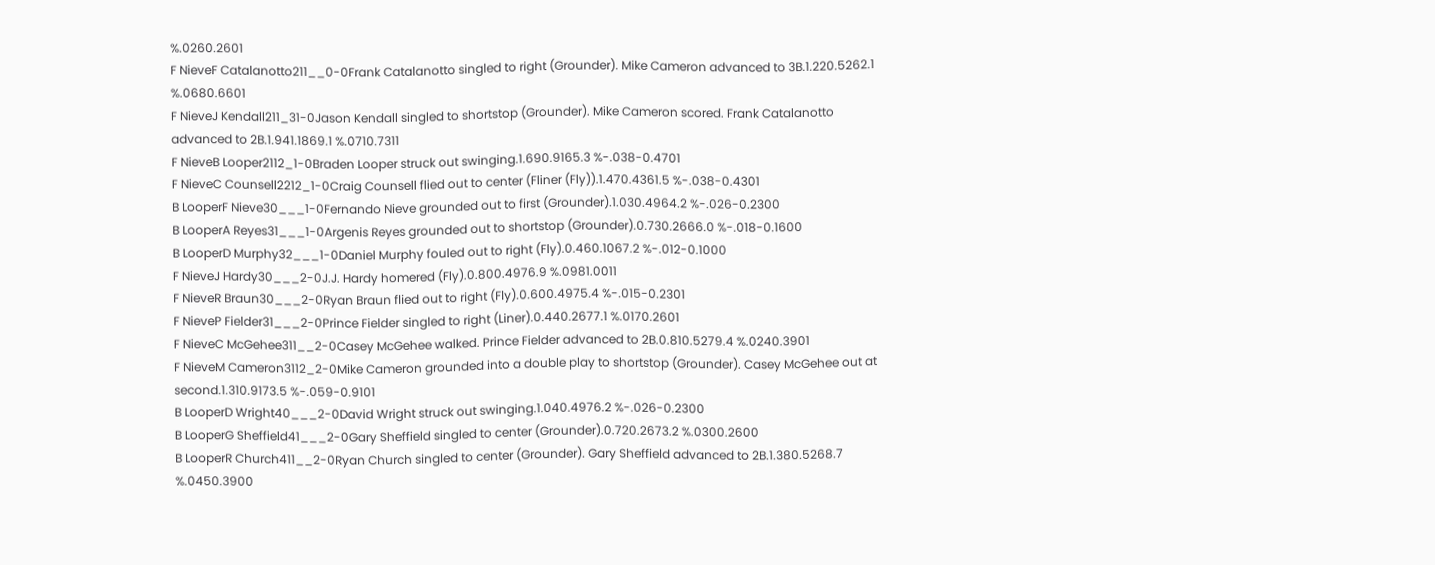%.0260.2601
F NieveF Catalanotto211__0-0Frank Catalanotto singled to right (Grounder). Mike Cameron advanced to 3B.1.220.5262.1 %.0680.6601
F NieveJ Kendall211_31-0Jason Kendall singled to shortstop (Grounder). Mike Cameron scored. Frank Catalanotto advanced to 2B.1.941.1869.1 %.0710.7311
F NieveB Looper2112_1-0Braden Looper struck out swinging.1.690.9165.3 %-.038-0.4701
F NieveC Counsell2212_1-0Craig Counsell flied out to center (Fliner (Fly)).1.470.4361.5 %-.038-0.4301
B LooperF Nieve30___1-0Fernando Nieve grounded out to first (Grounder).1.030.4964.2 %-.026-0.2300
B LooperA Reyes31___1-0Argenis Reyes grounded out to shortstop (Grounder).0.730.2666.0 %-.018-0.1600
B LooperD Murphy32___1-0Daniel Murphy fouled out to right (Fly).0.460.1067.2 %-.012-0.1000
F NieveJ Hardy30___2-0J.J. Hardy homered (Fly).0.800.4976.9 %.0981.0011
F NieveR Braun30___2-0Ryan Braun flied out to right (Fly).0.600.4975.4 %-.015-0.2301
F NieveP Fielder31___2-0Prince Fielder singled to right (Liner).0.440.2677.1 %.0170.2601
F NieveC McGehee311__2-0Casey McGehee walked. Prince Fielder advanced to 2B.0.810.5279.4 %.0240.3901
F NieveM Cameron3112_2-0Mike Cameron grounded into a double play to shortstop (Grounder). Casey McGehee out at second.1.310.9173.5 %-.059-0.9101
B LooperD Wright40___2-0David Wright struck out swinging.1.040.4976.2 %-.026-0.2300
B LooperG Sheffield41___2-0Gary Sheffield singled to center (Grounder).0.720.2673.2 %.0300.2600
B LooperR Church411__2-0Ryan Church singled to center (Grounder). Gary Sheffield advanced to 2B.1.380.5268.7 %.0450.3900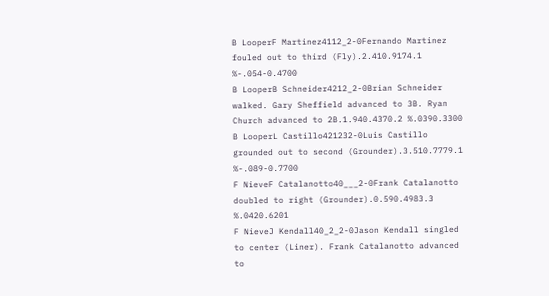B LooperF Martinez4112_2-0Fernando Martinez fouled out to third (Fly).2.410.9174.1 %-.054-0.4700
B LooperB Schneider4212_2-0Brian Schneider walked. Gary Sheffield advanced to 3B. Ryan Church advanced to 2B.1.940.4370.2 %.0390.3300
B LooperL Castillo421232-0Luis Castillo grounded out to second (Grounder).3.510.7779.1 %-.089-0.7700
F NieveF Catalanotto40___2-0Frank Catalanotto doubled to right (Grounder).0.590.4983.3 %.0420.6201
F NieveJ Kendall40_2_2-0Jason Kendall singled to center (Liner). Frank Catalanotto advanced to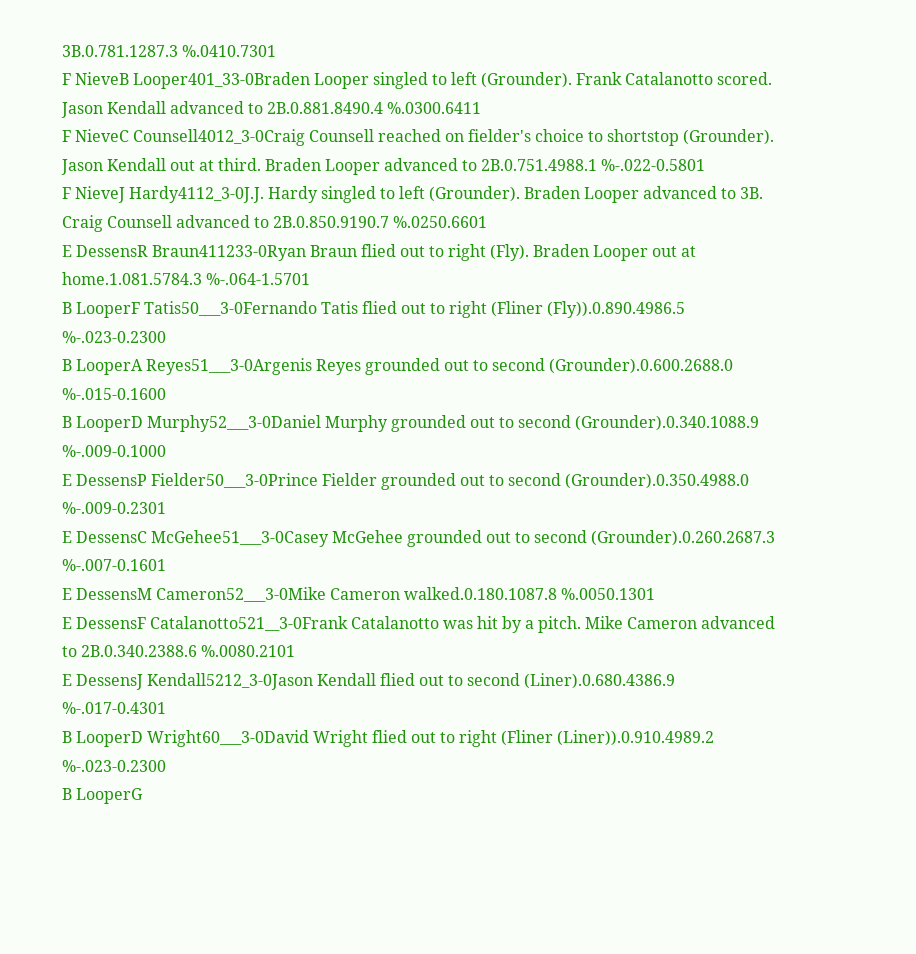3B.0.781.1287.3 %.0410.7301
F NieveB Looper401_33-0Braden Looper singled to left (Grounder). Frank Catalanotto scored. Jason Kendall advanced to 2B.0.881.8490.4 %.0300.6411
F NieveC Counsell4012_3-0Craig Counsell reached on fielder's choice to shortstop (Grounder). Jason Kendall out at third. Braden Looper advanced to 2B.0.751.4988.1 %-.022-0.5801
F NieveJ Hardy4112_3-0J.J. Hardy singled to left (Grounder). Braden Looper advanced to 3B. Craig Counsell advanced to 2B.0.850.9190.7 %.0250.6601
E DessensR Braun411233-0Ryan Braun flied out to right (Fly). Braden Looper out at home.1.081.5784.3 %-.064-1.5701
B LooperF Tatis50___3-0Fernando Tatis flied out to right (Fliner (Fly)).0.890.4986.5 %-.023-0.2300
B LooperA Reyes51___3-0Argenis Reyes grounded out to second (Grounder).0.600.2688.0 %-.015-0.1600
B LooperD Murphy52___3-0Daniel Murphy grounded out to second (Grounder).0.340.1088.9 %-.009-0.1000
E DessensP Fielder50___3-0Prince Fielder grounded out to second (Grounder).0.350.4988.0 %-.009-0.2301
E DessensC McGehee51___3-0Casey McGehee grounded out to second (Grounder).0.260.2687.3 %-.007-0.1601
E DessensM Cameron52___3-0Mike Cameron walked.0.180.1087.8 %.0050.1301
E DessensF Catalanotto521__3-0Frank Catalanotto was hit by a pitch. Mike Cameron advanced to 2B.0.340.2388.6 %.0080.2101
E DessensJ Kendall5212_3-0Jason Kendall flied out to second (Liner).0.680.4386.9 %-.017-0.4301
B LooperD Wright60___3-0David Wright flied out to right (Fliner (Liner)).0.910.4989.2 %-.023-0.2300
B LooperG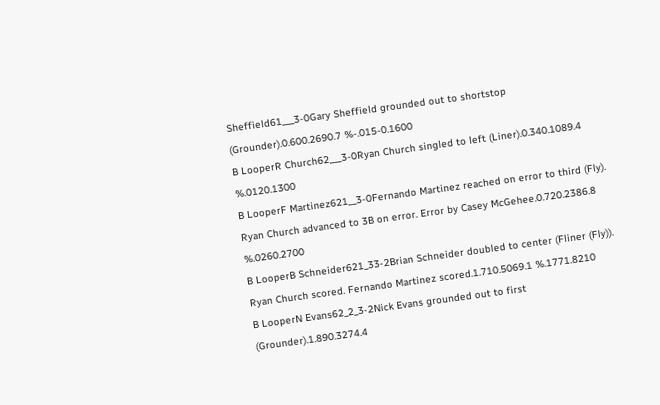Sheffield61___3-0Gary Sheffield grounded out to shortstop (Grounder).0.600.2690.7 %-.015-0.1600
B LooperR Church62___3-0Ryan Church singled to left (Liner).0.340.1089.4 %.0120.1300
B LooperF Martinez621__3-0Fernando Martinez reached on error to third (Fly). Ryan Church advanced to 3B on error. Error by Casey McGehee.0.720.2386.8 %.0260.2700
B LooperB Schneider621_33-2Brian Schneider doubled to center (Fliner (Fly)). Ryan Church scored. Fernando Martinez scored.1.710.5069.1 %.1771.8210
B LooperN Evans62_2_3-2Nick Evans grounded out to first (Grounder).1.890.3274.4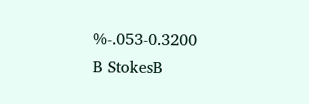%-.053-0.3200
B StokesB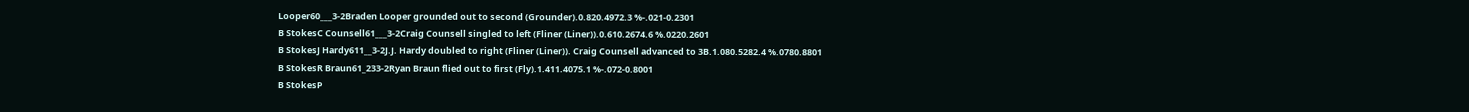Looper60___3-2Braden Looper grounded out to second (Grounder).0.820.4972.3 %-.021-0.2301
B StokesC Counsell61___3-2Craig Counsell singled to left (Fliner (Liner)).0.610.2674.6 %.0220.2601
B StokesJ Hardy611__3-2J.J. Hardy doubled to right (Fliner (Liner)). Craig Counsell advanced to 3B.1.080.5282.4 %.0780.8801
B StokesR Braun61_233-2Ryan Braun flied out to first (Fly).1.411.4075.1 %-.072-0.8001
B StokesP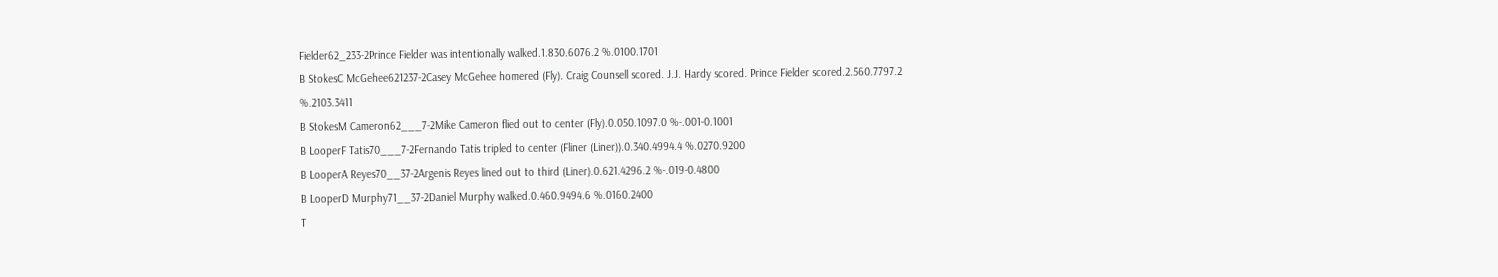Fielder62_233-2Prince Fielder was intentionally walked.1.830.6076.2 %.0100.1701
B StokesC McGehee621237-2Casey McGehee homered (Fly). Craig Counsell scored. J.J. Hardy scored. Prince Fielder scored.2.560.7797.2 %.2103.3411
B StokesM Cameron62___7-2Mike Cameron flied out to center (Fly).0.050.1097.0 %-.001-0.1001
B LooperF Tatis70___7-2Fernando Tatis tripled to center (Fliner (Liner)).0.340.4994.4 %.0270.9200
B LooperA Reyes70__37-2Argenis Reyes lined out to third (Liner).0.621.4296.2 %-.019-0.4800
B LooperD Murphy71__37-2Daniel Murphy walked.0.460.9494.6 %.0160.2400
T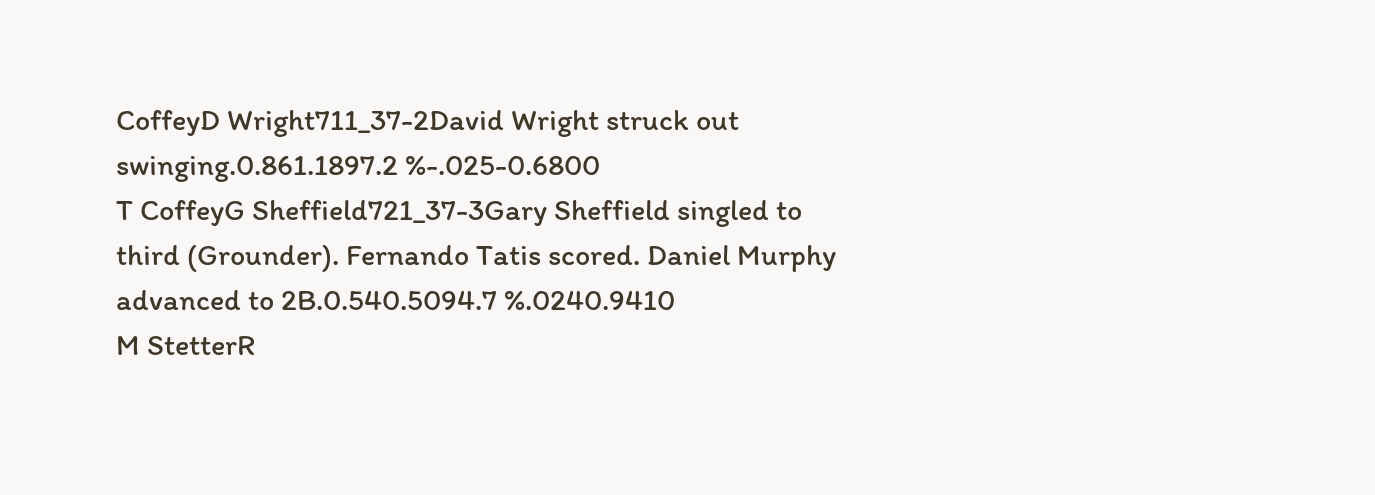CoffeyD Wright711_37-2David Wright struck out swinging.0.861.1897.2 %-.025-0.6800
T CoffeyG Sheffield721_37-3Gary Sheffield singled to third (Grounder). Fernando Tatis scored. Daniel Murphy advanced to 2B.0.540.5094.7 %.0240.9410
M StetterR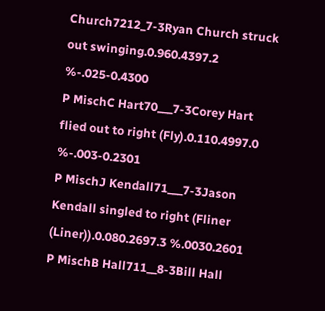Church7212_7-3Ryan Church struck out swinging.0.960.4397.2 %-.025-0.4300
P MischC Hart70___7-3Corey Hart flied out to right (Fly).0.110.4997.0 %-.003-0.2301
P MischJ Kendall71___7-3Jason Kendall singled to right (Fliner (Liner)).0.080.2697.3 %.0030.2601
P MischB Hall711__8-3Bill Hall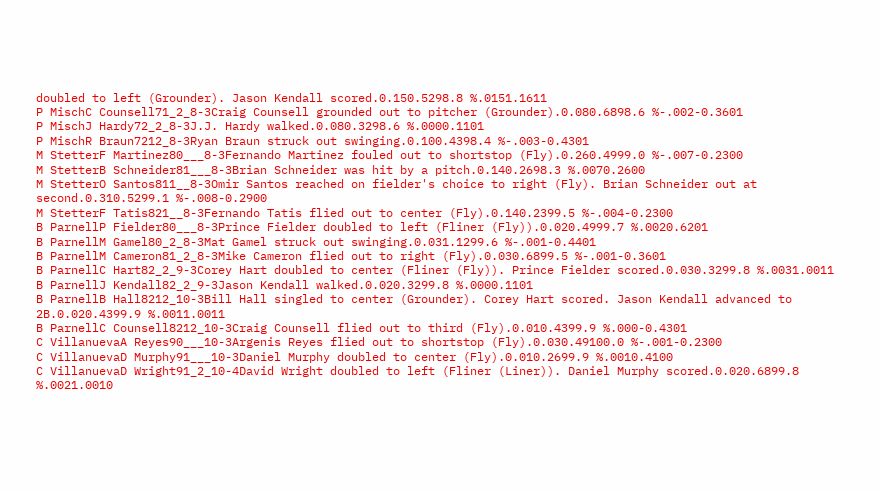doubled to left (Grounder). Jason Kendall scored.0.150.5298.8 %.0151.1611
P MischC Counsell71_2_8-3Craig Counsell grounded out to pitcher (Grounder).0.080.6898.6 %-.002-0.3601
P MischJ Hardy72_2_8-3J.J. Hardy walked.0.080.3298.6 %.0000.1101
P MischR Braun7212_8-3Ryan Braun struck out swinging.0.100.4398.4 %-.003-0.4301
M StetterF Martinez80___8-3Fernando Martinez fouled out to shortstop (Fly).0.260.4999.0 %-.007-0.2300
M StetterB Schneider81___8-3Brian Schneider was hit by a pitch.0.140.2698.3 %.0070.2600
M StetterO Santos811__8-3Omir Santos reached on fielder's choice to right (Fly). Brian Schneider out at second.0.310.5299.1 %-.008-0.2900
M StetterF Tatis821__8-3Fernando Tatis flied out to center (Fly).0.140.2399.5 %-.004-0.2300
B ParnellP Fielder80___8-3Prince Fielder doubled to left (Fliner (Fly)).0.020.4999.7 %.0020.6201
B ParnellM Gamel80_2_8-3Mat Gamel struck out swinging.0.031.1299.6 %-.001-0.4401
B ParnellM Cameron81_2_8-3Mike Cameron flied out to right (Fly).0.030.6899.5 %-.001-0.3601
B ParnellC Hart82_2_9-3Corey Hart doubled to center (Fliner (Fly)). Prince Fielder scored.0.030.3299.8 %.0031.0011
B ParnellJ Kendall82_2_9-3Jason Kendall walked.0.020.3299.8 %.0000.1101
B ParnellB Hall8212_10-3Bill Hall singled to center (Grounder). Corey Hart scored. Jason Kendall advanced to 2B.0.020.4399.9 %.0011.0011
B ParnellC Counsell8212_10-3Craig Counsell flied out to third (Fly).0.010.4399.9 %.000-0.4301
C VillanuevaA Reyes90___10-3Argenis Reyes flied out to shortstop (Fly).0.030.49100.0 %-.001-0.2300
C VillanuevaD Murphy91___10-3Daniel Murphy doubled to center (Fly).0.010.2699.9 %.0010.4100
C VillanuevaD Wright91_2_10-4David Wright doubled to left (Fliner (Liner)). Daniel Murphy scored.0.020.6899.8 %.0021.0010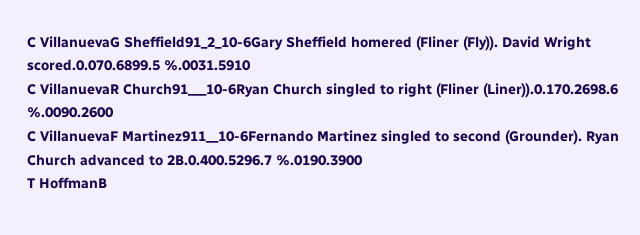C VillanuevaG Sheffield91_2_10-6Gary Sheffield homered (Fliner (Fly)). David Wright scored.0.070.6899.5 %.0031.5910
C VillanuevaR Church91___10-6Ryan Church singled to right (Fliner (Liner)).0.170.2698.6 %.0090.2600
C VillanuevaF Martinez911__10-6Fernando Martinez singled to second (Grounder). Ryan Church advanced to 2B.0.400.5296.7 %.0190.3900
T HoffmanB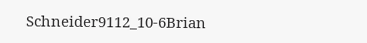Schneider9112_10-6Brian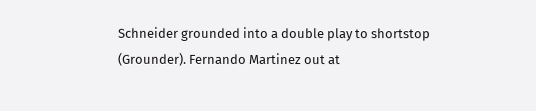Schneider grounded into a double play to shortstop (Grounder). Fernando Martinez out at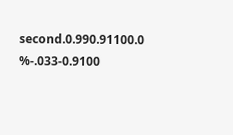second.0.990.91100.0 %-.033-0.9100